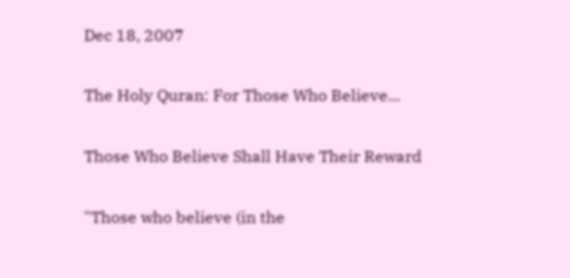Dec 18, 2007

The Holy Quran: For Those Who Believe...

Those Who Believe Shall Have Their Reward

"Those who believe (in the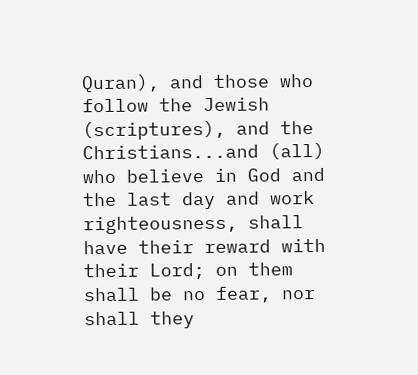Quran), and those who follow the Jewish (scriptures), and the Christians...and (all) who believe in God and the last day and work righteousness, shall have their reward with their Lord; on them shall be no fear, nor shall they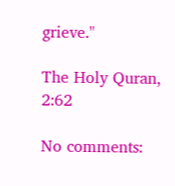grieve."

The Holy Quran, 2:62

No comments: